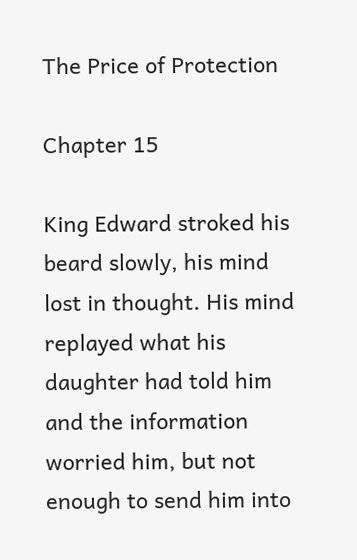The Price of Protection

Chapter 15

King Edward stroked his beard slowly, his mind lost in thought. His mind replayed what his daughter had told him and the information worried him, but not enough to send him into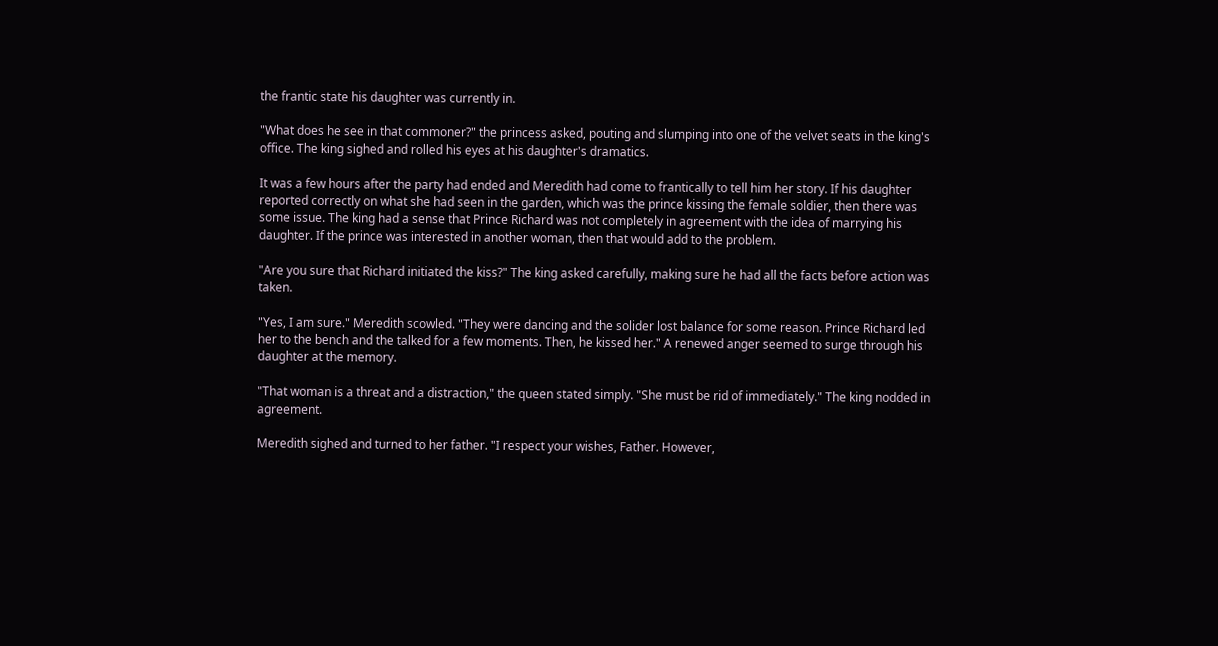the frantic state his daughter was currently in.

"What does he see in that commoner?" the princess asked, pouting and slumping into one of the velvet seats in the king's office. The king sighed and rolled his eyes at his daughter's dramatics.

It was a few hours after the party had ended and Meredith had come to frantically to tell him her story. If his daughter reported correctly on what she had seen in the garden, which was the prince kissing the female soldier, then there was some issue. The king had a sense that Prince Richard was not completely in agreement with the idea of marrying his daughter. If the prince was interested in another woman, then that would add to the problem.

"Are you sure that Richard initiated the kiss?" The king asked carefully, making sure he had all the facts before action was taken.

"Yes, I am sure." Meredith scowled. "They were dancing and the solider lost balance for some reason. Prince Richard led her to the bench and the talked for a few moments. Then, he kissed her." A renewed anger seemed to surge through his daughter at the memory.

"That woman is a threat and a distraction," the queen stated simply. "She must be rid of immediately." The king nodded in agreement.

Meredith sighed and turned to her father. "I respect your wishes, Father. However,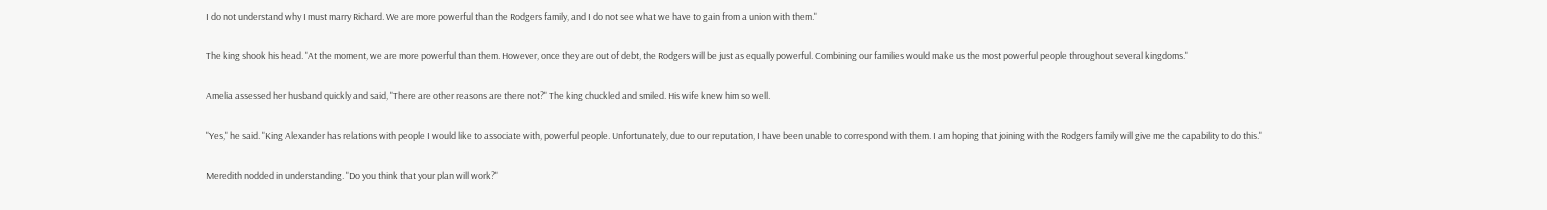I do not understand why I must marry Richard. We are more powerful than the Rodgers family, and I do not see what we have to gain from a union with them."

The king shook his head. "At the moment, we are more powerful than them. However, once they are out of debt, the Rodgers will be just as equally powerful. Combining our families would make us the most powerful people throughout several kingdoms."

Amelia assessed her husband quickly and said, "There are other reasons are there not?" The king chuckled and smiled. His wife knew him so well.

"Yes," he said. "King Alexander has relations with people I would like to associate with, powerful people. Unfortunately, due to our reputation, I have been unable to correspond with them. I am hoping that joining with the Rodgers family will give me the capability to do this."

Meredith nodded in understanding. "Do you think that your plan will work?"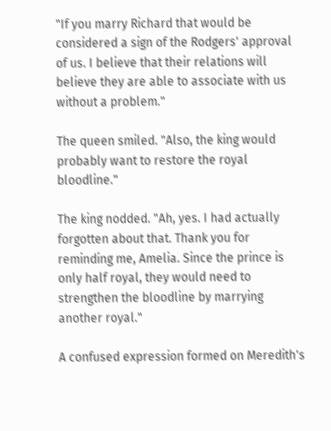"If you marry Richard that would be considered a sign of the Rodgers' approval of us. I believe that their relations will believe they are able to associate with us without a problem."

The queen smiled. "Also, the king would probably want to restore the royal bloodline."

The king nodded. "Ah, yes. I had actually forgotten about that. Thank you for reminding me, Amelia. Since the prince is only half royal, they would need to strengthen the bloodline by marrying another royal."

A confused expression formed on Meredith's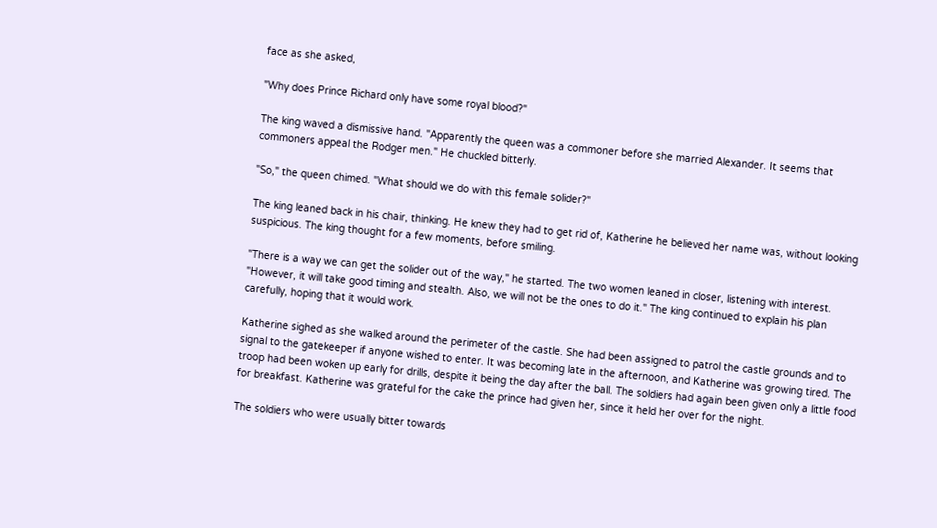face as she asked,

"Why does Prince Richard only have some royal blood?"

The king waved a dismissive hand. "Apparently the queen was a commoner before she married Alexander. It seems that commoners appeal the Rodger men." He chuckled bitterly.

"So," the queen chimed. "What should we do with this female solider?"

The king leaned back in his chair, thinking. He knew they had to get rid of, Katherine he believed her name was, without looking suspicious. The king thought for a few moments, before smiling.

"There is a way we can get the solider out of the way," he started. The two women leaned in closer, listening with interest. "However, it will take good timing and stealth. Also, we will not be the ones to do it." The king continued to explain his plan carefully, hoping that it would work.

Katherine sighed as she walked around the perimeter of the castle. She had been assigned to patrol the castle grounds and to signal to the gatekeeper if anyone wished to enter. It was becoming late in the afternoon, and Katherine was growing tired. The troop had been woken up early for drills, despite it being the day after the ball. The soldiers had again been given only a little food for breakfast. Katherine was grateful for the cake the prince had given her, since it held her over for the night.

The soldiers who were usually bitter towards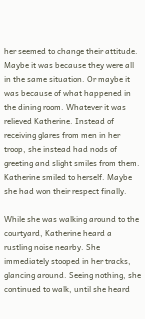her seemed to change their attitude. Maybe it was because they were all in the same situation. Or maybe it was because of what happened in the dining room. Whatever it was relieved Katherine. Instead of receiving glares from men in her troop, she instead had nods of greeting and slight smiles from them. Katherine smiled to herself. Maybe she had won their respect finally.

While she was walking around to the courtyard, Katherine heard a rustling noise nearby. She immediately stooped in her tracks, glancing around. Seeing nothing, she continued to walk, until she heard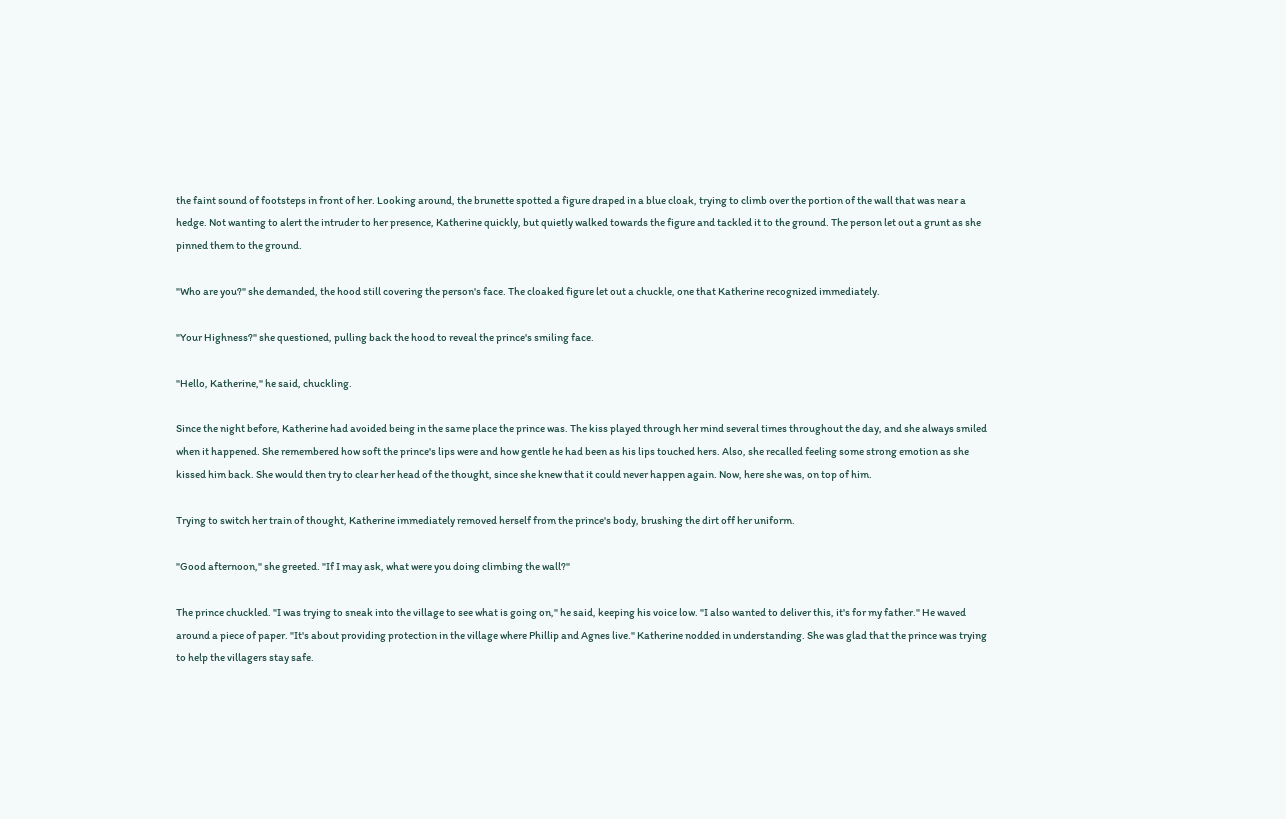the faint sound of footsteps in front of her. Looking around, the brunette spotted a figure draped in a blue cloak, trying to climb over the portion of the wall that was near a hedge. Not wanting to alert the intruder to her presence, Katherine quickly, but quietly walked towards the figure and tackled it to the ground. The person let out a grunt as she pinned them to the ground.

"Who are you?" she demanded, the hood still covering the person's face. The cloaked figure let out a chuckle, one that Katherine recognized immediately.

"Your Highness?" she questioned, pulling back the hood to reveal the prince's smiling face.

"Hello, Katherine," he said, chuckling.

Since the night before, Katherine had avoided being in the same place the prince was. The kiss played through her mind several times throughout the day, and she always smiled when it happened. She remembered how soft the prince's lips were and how gentle he had been as his lips touched hers. Also, she recalled feeling some strong emotion as she kissed him back. She would then try to clear her head of the thought, since she knew that it could never happen again. Now, here she was, on top of him.

Trying to switch her train of thought, Katherine immediately removed herself from the prince's body, brushing the dirt off her uniform.

"Good afternoon," she greeted. "If I may ask, what were you doing climbing the wall?"

The prince chuckled. "I was trying to sneak into the village to see what is going on," he said, keeping his voice low. "I also wanted to deliver this, it's for my father." He waved around a piece of paper. "It's about providing protection in the village where Phillip and Agnes live." Katherine nodded in understanding. She was glad that the prince was trying to help the villagers stay safe.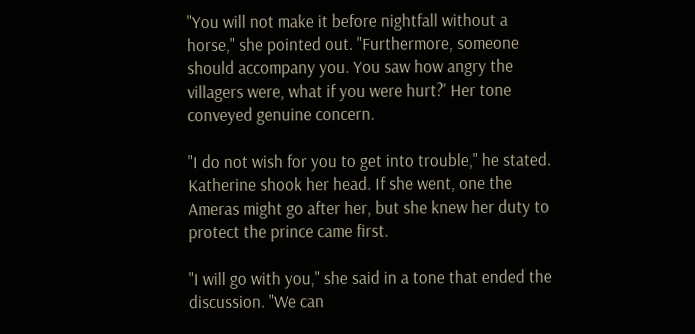"You will not make it before nightfall without a horse," she pointed out. "Furthermore, someone should accompany you. You saw how angry the villagers were, what if you were hurt?' Her tone conveyed genuine concern.

"I do not wish for you to get into trouble," he stated. Katherine shook her head. If she went, one the Ameras might go after her, but she knew her duty to protect the prince came first.

"I will go with you," she said in a tone that ended the discussion. "We can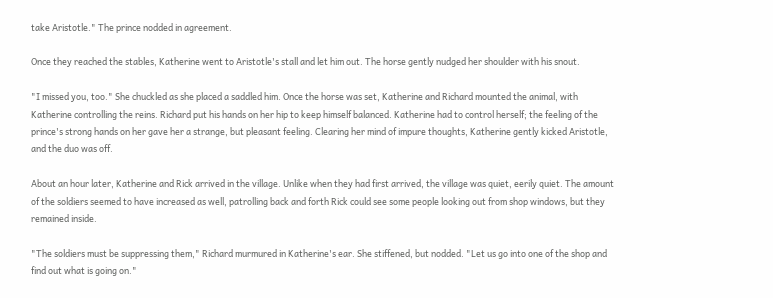take Aristotle." The prince nodded in agreement.

Once they reached the stables, Katherine went to Aristotle's stall and let him out. The horse gently nudged her shoulder with his snout.

"I missed you, too." She chuckled as she placed a saddled him. Once the horse was set, Katherine and Richard mounted the animal, with Katherine controlling the reins. Richard put his hands on her hip to keep himself balanced. Katherine had to control herself; the feeling of the prince's strong hands on her gave her a strange, but pleasant feeling. Clearing her mind of impure thoughts, Katherine gently kicked Aristotle, and the duo was off.

About an hour later, Katherine and Rick arrived in the village. Unlike when they had first arrived, the village was quiet, eerily quiet. The amount of the soldiers seemed to have increased as well, patrolling back and forth Rick could see some people looking out from shop windows, but they remained inside.

"The soldiers must be suppressing them," Richard murmured in Katherine's ear. She stiffened, but nodded. "Let us go into one of the shop and find out what is going on."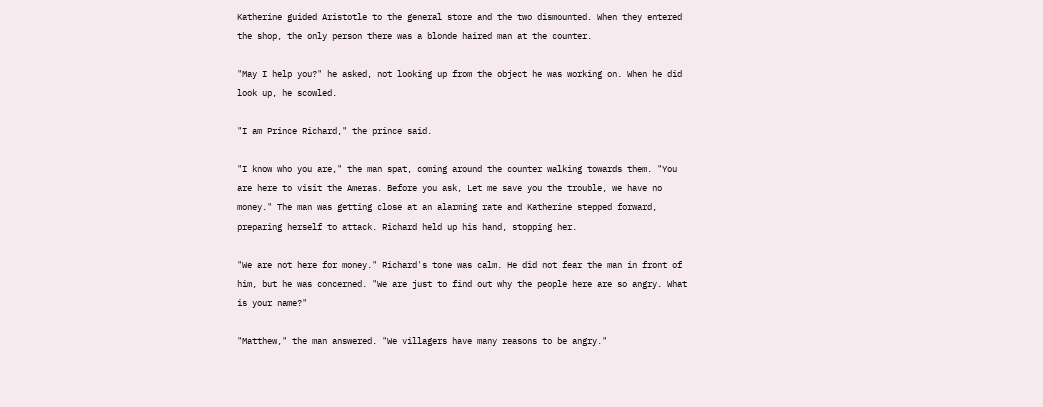Katherine guided Aristotle to the general store and the two dismounted. When they entered the shop, the only person there was a blonde haired man at the counter.

"May I help you?" he asked, not looking up from the object he was working on. When he did look up, he scowled.

"I am Prince Richard," the prince said.

"I know who you are," the man spat, coming around the counter walking towards them. "You are here to visit the Ameras. Before you ask, Let me save you the trouble, we have no money." The man was getting close at an alarming rate and Katherine stepped forward, preparing herself to attack. Richard held up his hand, stopping her.

"We are not here for money." Richard's tone was calm. He did not fear the man in front of him, but he was concerned. "We are just to find out why the people here are so angry. What is your name?"

"Matthew," the man answered. "We villagers have many reasons to be angry."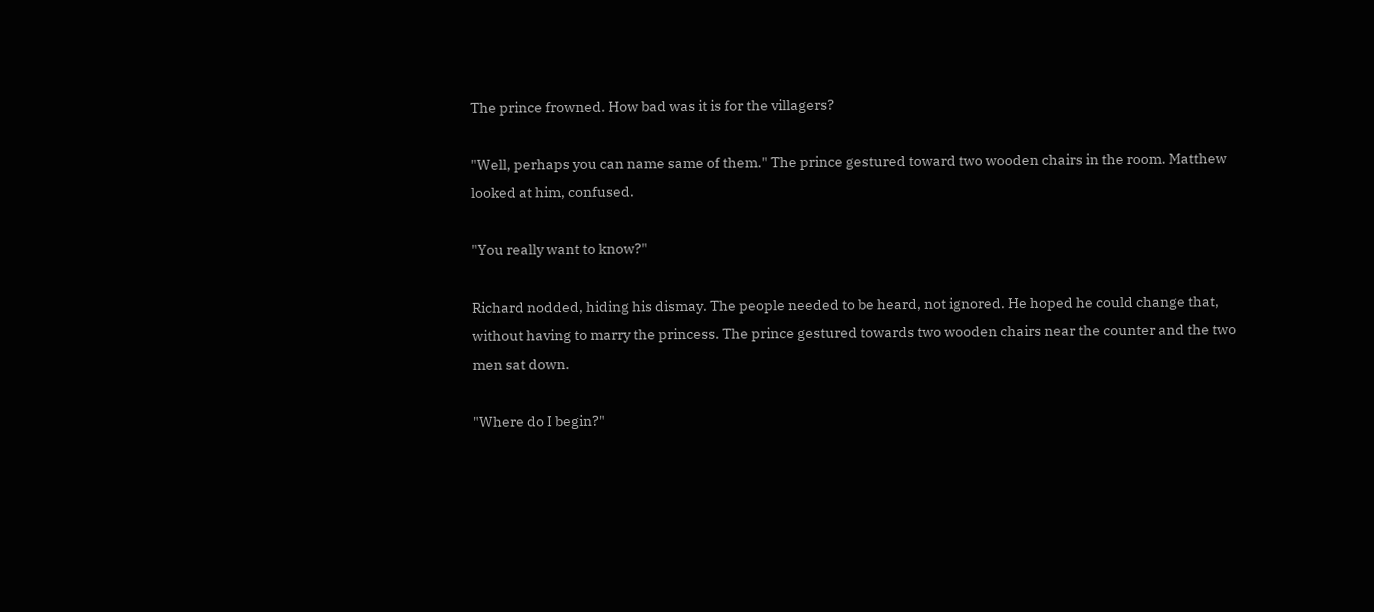The prince frowned. How bad was it is for the villagers?

"Well, perhaps you can name same of them." The prince gestured toward two wooden chairs in the room. Matthew looked at him, confused.

"You really want to know?"

Richard nodded, hiding his dismay. The people needed to be heard, not ignored. He hoped he could change that, without having to marry the princess. The prince gestured towards two wooden chairs near the counter and the two men sat down.

"Where do I begin?"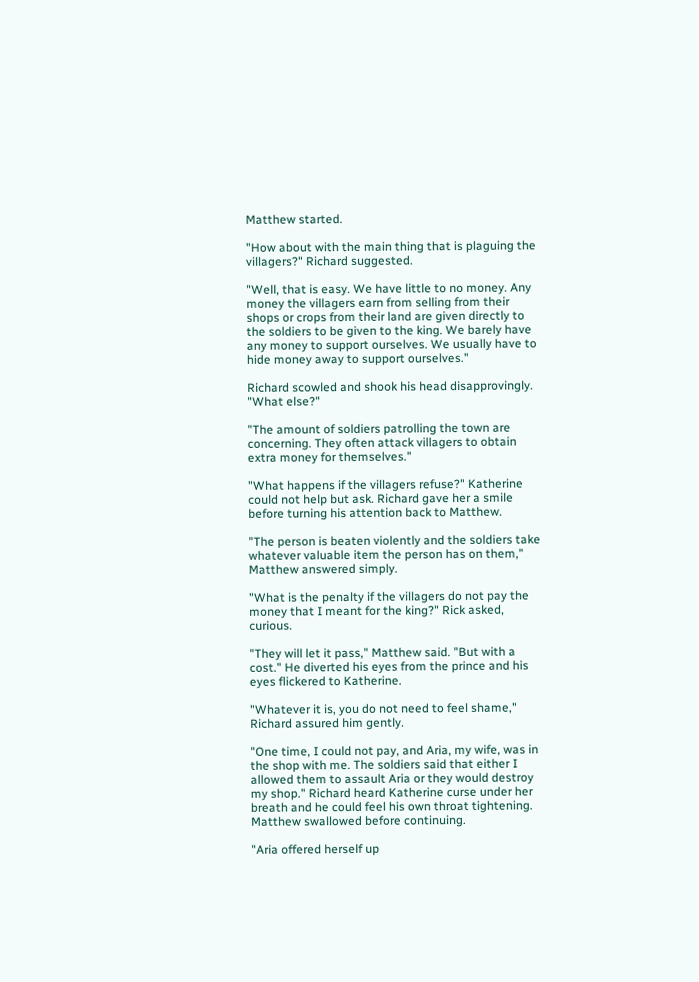Matthew started.

"How about with the main thing that is plaguing the villagers?" Richard suggested.

"Well, that is easy. We have little to no money. Any money the villagers earn from selling from their shops or crops from their land are given directly to the soldiers to be given to the king. We barely have any money to support ourselves. We usually have to hide money away to support ourselves."

Richard scowled and shook his head disapprovingly. "What else?"

"The amount of soldiers patrolling the town are concerning. They often attack villagers to obtain extra money for themselves."

"What happens if the villagers refuse?" Katherine could not help but ask. Richard gave her a smile before turning his attention back to Matthew.

"The person is beaten violently and the soldiers take whatever valuable item the person has on them," Matthew answered simply.

"What is the penalty if the villagers do not pay the money that I meant for the king?" Rick asked, curious.

"They will let it pass," Matthew said. "But with a cost." He diverted his eyes from the prince and his eyes flickered to Katherine.

"Whatever it is, you do not need to feel shame," Richard assured him gently.

"One time, I could not pay, and Aria, my wife, was in the shop with me. The soldiers said that either I allowed them to assault Aria or they would destroy my shop." Richard heard Katherine curse under her breath and he could feel his own throat tightening. Matthew swallowed before continuing.

"Aria offered herself up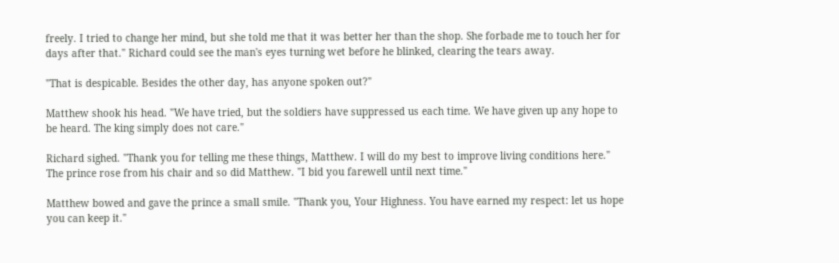freely. I tried to change her mind, but she told me that it was better her than the shop. She forbade me to touch her for days after that." Richard could see the man's eyes turning wet before he blinked, clearing the tears away.

"That is despicable. Besides the other day, has anyone spoken out?"

Matthew shook his head. "We have tried, but the soldiers have suppressed us each time. We have given up any hope to be heard. The king simply does not care."

Richard sighed. "Thank you for telling me these things, Matthew. I will do my best to improve living conditions here." The prince rose from his chair and so did Matthew. "I bid you farewell until next time."

Matthew bowed and gave the prince a small smile. "Thank you, Your Highness. You have earned my respect: let us hope you can keep it."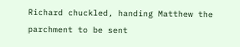Richard chuckled, handing Matthew the parchment to be sent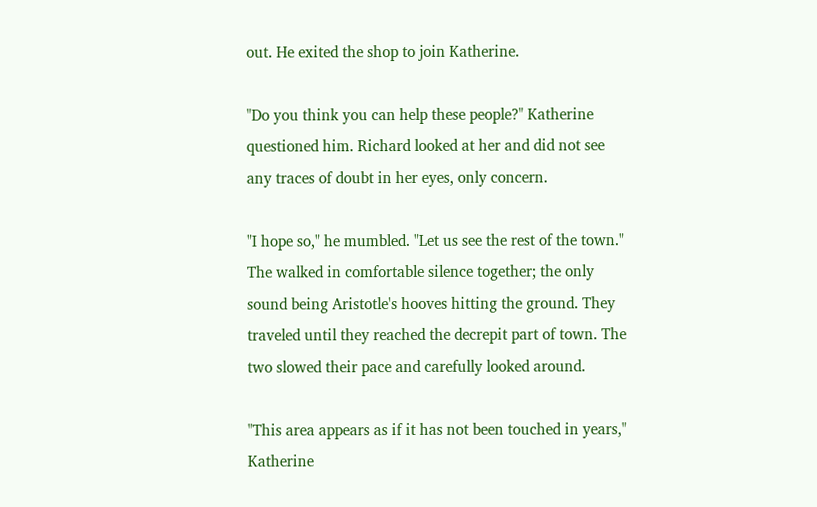out. He exited the shop to join Katherine.

"Do you think you can help these people?" Katherine questioned him. Richard looked at her and did not see any traces of doubt in her eyes, only concern.

"I hope so," he mumbled. "Let us see the rest of the town." The walked in comfortable silence together; the only sound being Aristotle's hooves hitting the ground. They traveled until they reached the decrepit part of town. The two slowed their pace and carefully looked around.

"This area appears as if it has not been touched in years," Katherine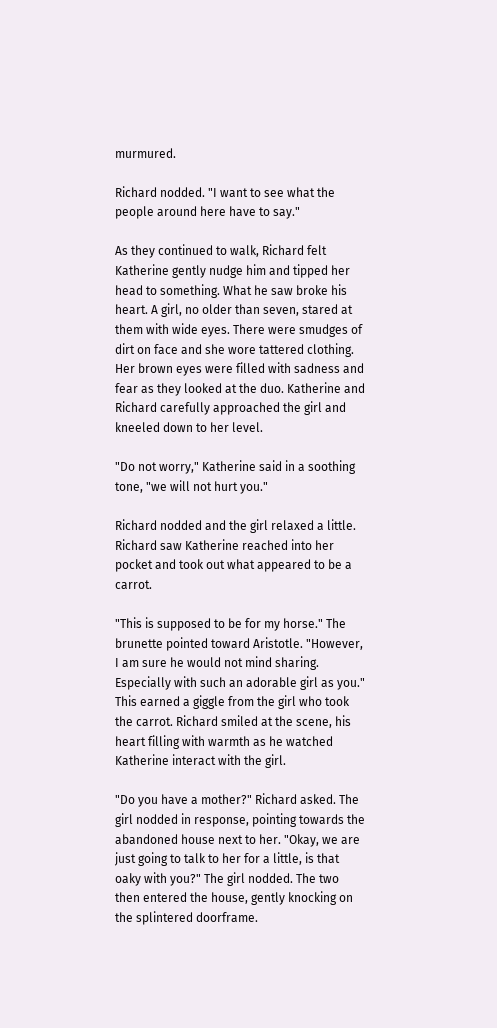murmured.

Richard nodded. "I want to see what the people around here have to say."

As they continued to walk, Richard felt Katherine gently nudge him and tipped her head to something. What he saw broke his heart. A girl, no older than seven, stared at them with wide eyes. There were smudges of dirt on face and she wore tattered clothing. Her brown eyes were filled with sadness and fear as they looked at the duo. Katherine and Richard carefully approached the girl and kneeled down to her level.

"Do not worry," Katherine said in a soothing tone, "we will not hurt you."

Richard nodded and the girl relaxed a little. Richard saw Katherine reached into her pocket and took out what appeared to be a carrot.

"This is supposed to be for my horse." The brunette pointed toward Aristotle. "However, I am sure he would not mind sharing. Especially with such an adorable girl as you." This earned a giggle from the girl who took the carrot. Richard smiled at the scene, his heart filling with warmth as he watched Katherine interact with the girl.

"Do you have a mother?" Richard asked. The girl nodded in response, pointing towards the abandoned house next to her. "Okay, we are just going to talk to her for a little, is that oaky with you?" The girl nodded. The two then entered the house, gently knocking on the splintered doorframe.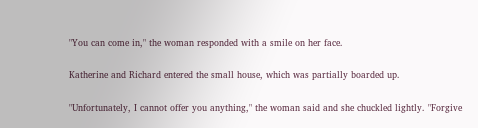"You can come in," the woman responded with a smile on her face.

Katherine and Richard entered the small house, which was partially boarded up.

"Unfortunately, I cannot offer you anything," the woman said and she chuckled lightly. "Forgive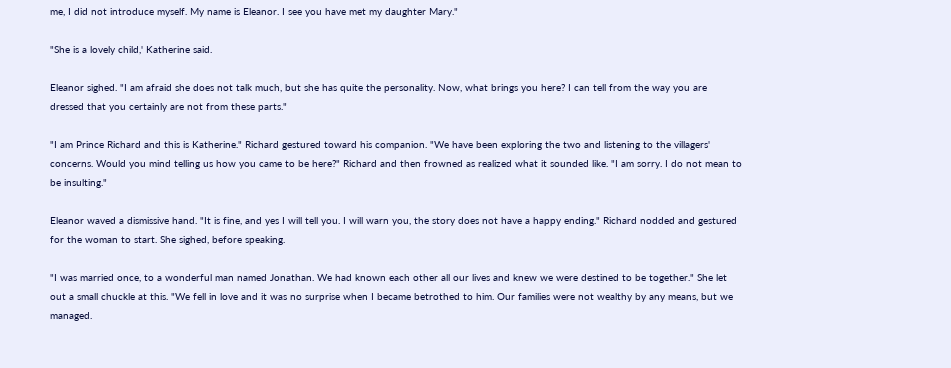me, I did not introduce myself. My name is Eleanor. I see you have met my daughter Mary."

"She is a lovely child,' Katherine said.

Eleanor sighed. "I am afraid she does not talk much, but she has quite the personality. Now, what brings you here? I can tell from the way you are dressed that you certainly are not from these parts."

"I am Prince Richard and this is Katherine." Richard gestured toward his companion. "We have been exploring the two and listening to the villagers' concerns. Would you mind telling us how you came to be here?" Richard and then frowned as realized what it sounded like. "I am sorry. I do not mean to be insulting."

Eleanor waved a dismissive hand. "It is fine, and yes I will tell you. I will warn you, the story does not have a happy ending." Richard nodded and gestured for the woman to start. She sighed, before speaking.

"I was married once, to a wonderful man named Jonathan. We had known each other all our lives and knew we were destined to be together." She let out a small chuckle at this. "We fell in love and it was no surprise when I became betrothed to him. Our families were not wealthy by any means, but we managed.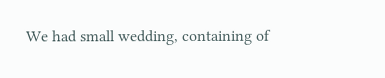We had small wedding, containing of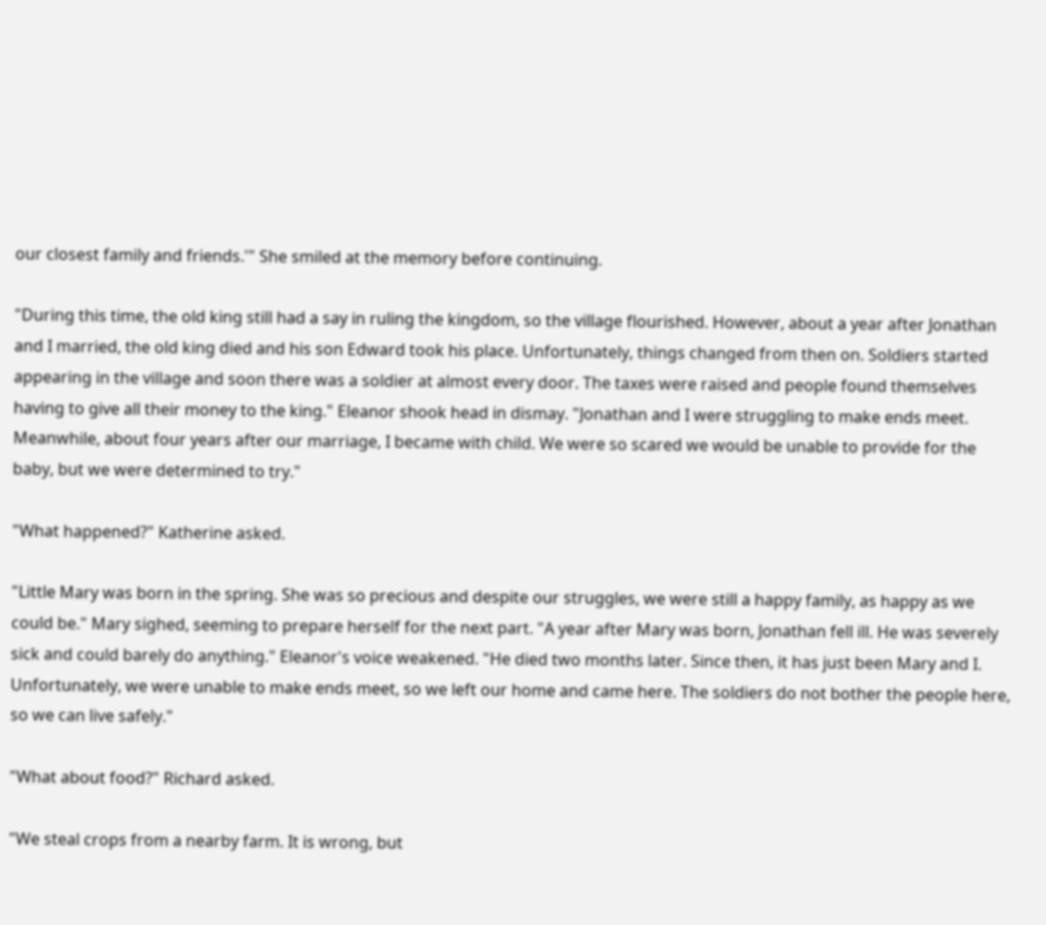our closest family and friends.'" She smiled at the memory before continuing.

"During this time, the old king still had a say in ruling the kingdom, so the village flourished. However, about a year after Jonathan and I married, the old king died and his son Edward took his place. Unfortunately, things changed from then on. Soldiers started appearing in the village and soon there was a soldier at almost every door. The taxes were raised and people found themselves having to give all their money to the king." Eleanor shook head in dismay. "Jonathan and I were struggling to make ends meet. Meanwhile, about four years after our marriage, I became with child. We were so scared we would be unable to provide for the baby, but we were determined to try."

"What happened?" Katherine asked.

"Little Mary was born in the spring. She was so precious and despite our struggles, we were still a happy family, as happy as we could be." Mary sighed, seeming to prepare herself for the next part. "A year after Mary was born, Jonathan fell ill. He was severely sick and could barely do anything." Eleanor's voice weakened. "He died two months later. Since then, it has just been Mary and I. Unfortunately, we were unable to make ends meet, so we left our home and came here. The soldiers do not bother the people here, so we can live safely."

"What about food?" Richard asked.

"We steal crops from a nearby farm. It is wrong, but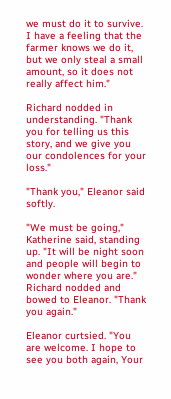we must do it to survive. I have a feeling that the farmer knows we do it, but we only steal a small amount, so it does not really affect him."

Richard nodded in understanding. "Thank you for telling us this story, and we give you our condolences for your loss."

"Thank you," Eleanor said softly.

"We must be going," Katherine said, standing up. "It will be night soon and people will begin to wonder where you are." Richard nodded and bowed to Eleanor. "Thank you again."

Eleanor curtsied. "You are welcome. I hope to see you both again, Your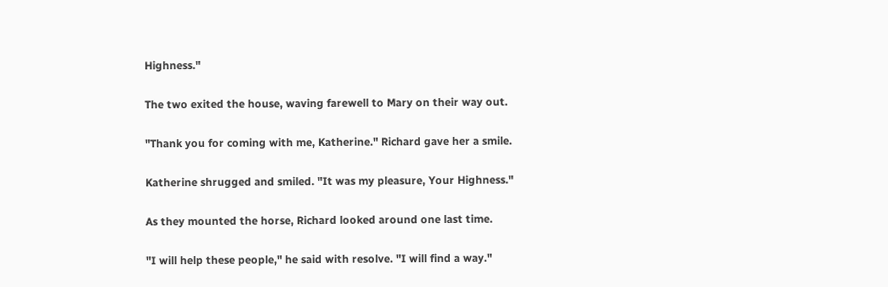Highness."

The two exited the house, waving farewell to Mary on their way out.

"Thank you for coming with me, Katherine." Richard gave her a smile.

Katherine shrugged and smiled. "It was my pleasure, Your Highness."

As they mounted the horse, Richard looked around one last time.

"I will help these people," he said with resolve. "I will find a way."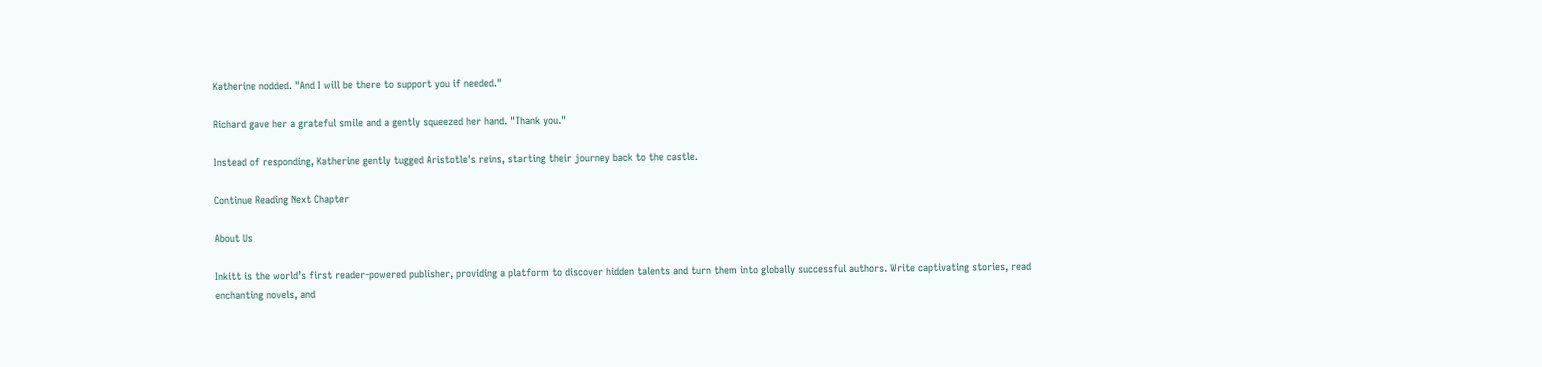Katherine nodded. "And I will be there to support you if needed."

Richard gave her a grateful smile and a gently squeezed her hand. "Thank you."

Instead of responding, Katherine gently tugged Aristotle's reins, starting their journey back to the castle.

Continue Reading Next Chapter

About Us

Inkitt is the world’s first reader-powered publisher, providing a platform to discover hidden talents and turn them into globally successful authors. Write captivating stories, read enchanting novels, and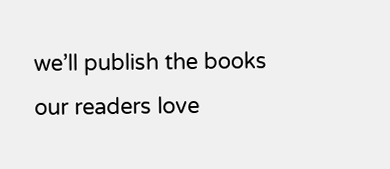we’ll publish the books our readers love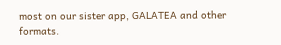most on our sister app, GALATEA and other formats.